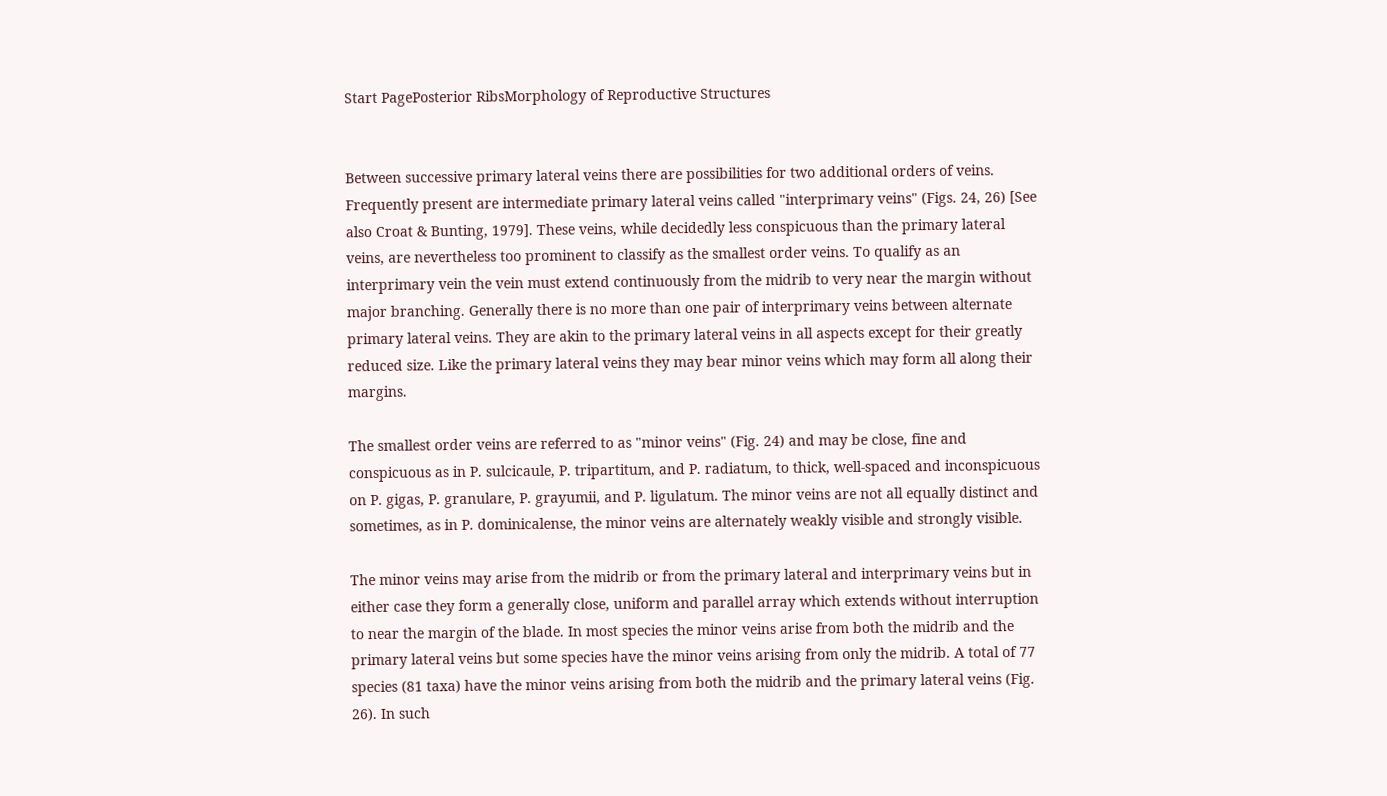Start PagePosterior RibsMorphology of Reproductive Structures


Between successive primary lateral veins there are possibilities for two additional orders of veins. Frequently present are intermediate primary lateral veins called "interprimary veins" (Figs. 24, 26) [See also Croat & Bunting, 1979]. These veins, while decidedly less conspicuous than the primary lateral veins, are nevertheless too prominent to classify as the smallest order veins. To qualify as an interprimary vein the vein must extend continuously from the midrib to very near the margin without major branching. Generally there is no more than one pair of interprimary veins between alternate primary lateral veins. They are akin to the primary lateral veins in all aspects except for their greatly reduced size. Like the primary lateral veins they may bear minor veins which may form all along their margins.

The smallest order veins are referred to as "minor veins" (Fig. 24) and may be close, fine and conspicuous as in P. sulcicaule, P. tripartitum, and P. radiatum, to thick, well-spaced and inconspicuous on P. gigas, P. granulare, P. grayumii, and P. ligulatum. The minor veins are not all equally distinct and sometimes, as in P. dominicalense, the minor veins are alternately weakly visible and strongly visible.

The minor veins may arise from the midrib or from the primary lateral and interprimary veins but in either case they form a generally close, uniform and parallel array which extends without interruption to near the margin of the blade. In most species the minor veins arise from both the midrib and the primary lateral veins but some species have the minor veins arising from only the midrib. A total of 77 species (81 taxa) have the minor veins arising from both the midrib and the primary lateral veins (Fig. 26). In such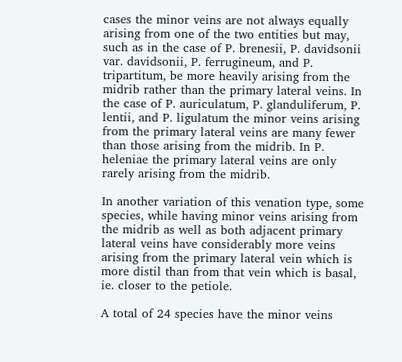cases the minor veins are not always equally arising from one of the two entities but may, such as in the case of P. brenesii, P. davidsonii var. davidsonii, P. ferrugineum, and P. tripartitum, be more heavily arising from the midrib rather than the primary lateral veins. In the case of P. auriculatum, P. glanduliferum, P. lentii, and P. ligulatum the minor veins arising from the primary lateral veins are many fewer than those arising from the midrib. In P. heleniae the primary lateral veins are only rarely arising from the midrib.

In another variation of this venation type, some species, while having minor veins arising from the midrib as well as both adjacent primary lateral veins have considerably more veins arising from the primary lateral vein which is more distil than from that vein which is basal, ie. closer to the petiole.

A total of 24 species have the minor veins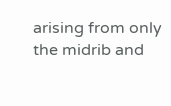arising from only the midrib and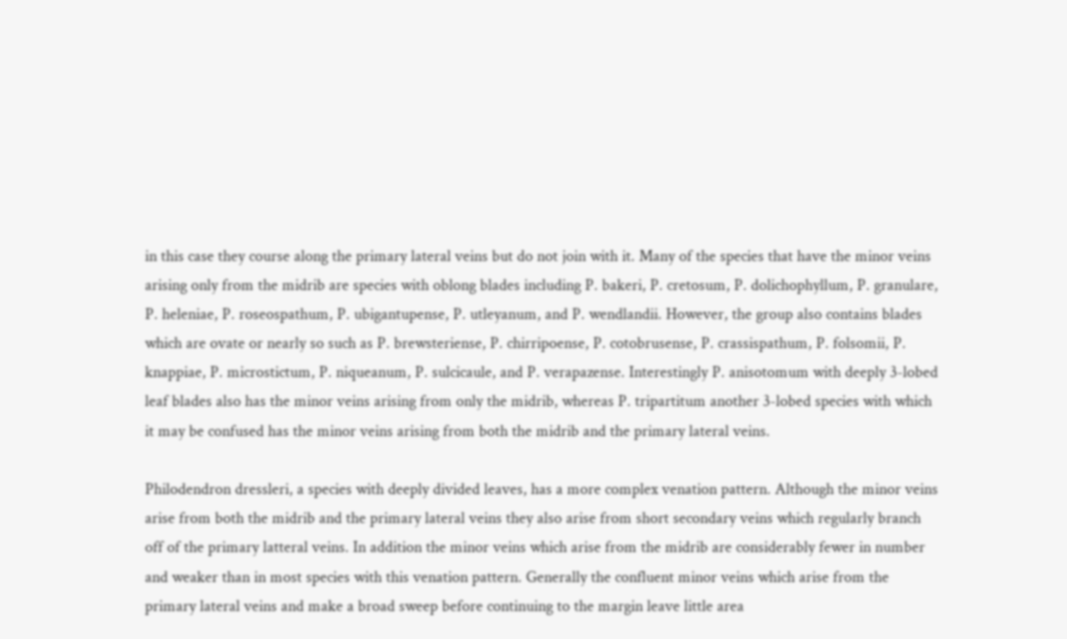in this case they course along the primary lateral veins but do not join with it. Many of the species that have the minor veins arising only from the midrib are species with oblong blades including P. bakeri, P. cretosum, P. dolichophyllum, P. granulare, P. heleniae, P. roseospathum, P. ubigantupense, P. utleyanum, and P. wendlandii. However, the group also contains blades which are ovate or nearly so such as P. brewsteriense, P. chirripoense, P. cotobrusense, P. crassispathum, P. folsomii, P. knappiae, P. microstictum, P. niqueanum, P. sulcicaule, and P. verapazense. Interestingly P. anisotomum with deeply 3-lobed leaf blades also has the minor veins arising from only the midrib, whereas P. tripartitum another 3-lobed species with which it may be confused has the minor veins arising from both the midrib and the primary lateral veins.

Philodendron dressleri, a species with deeply divided leaves, has a more complex venation pattern. Although the minor veins arise from both the midrib and the primary lateral veins they also arise from short secondary veins which regularly branch off of the primary latteral veins. In addition the minor veins which arise from the midrib are considerably fewer in number and weaker than in most species with this venation pattern. Generally the confluent minor veins which arise from the primary lateral veins and make a broad sweep before continuing to the margin leave little area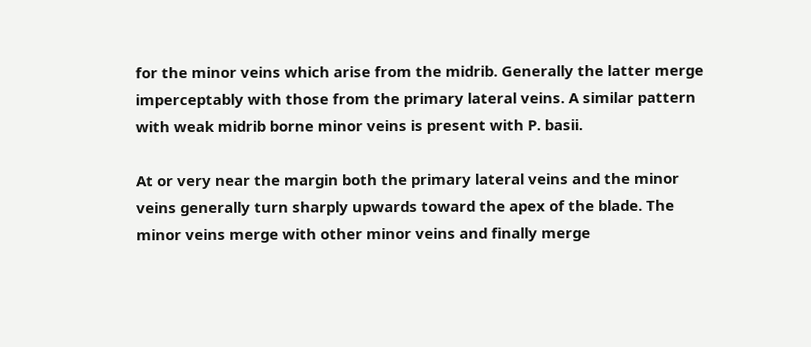for the minor veins which arise from the midrib. Generally the latter merge imperceptably with those from the primary lateral veins. A similar pattern with weak midrib borne minor veins is present with P. basii.

At or very near the margin both the primary lateral veins and the minor veins generally turn sharply upwards toward the apex of the blade. The minor veins merge with other minor veins and finally merge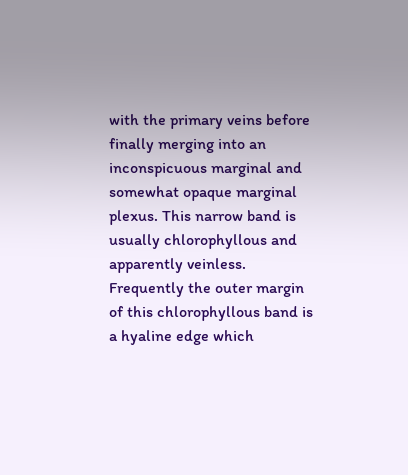with the primary veins before finally merging into an inconspicuous marginal and somewhat opaque marginal plexus. This narrow band is usually chlorophyllous and apparently veinless. Frequently the outer margin of this chlorophyllous band is a hyaline edge which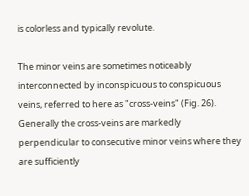is colorless and typically revolute.

The minor veins are sometimes noticeably interconnected by inconspicuous to conspicuous veins, referred to here as "cross-veins" (Fig. 26). Generally the cross-veins are markedly perpendicular to consecutive minor veins where they are sufficiently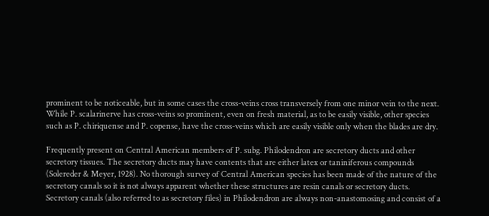prominent to be noticeable, but in some cases the cross-veins cross transversely from one minor vein to the next. While P. scalarinerve has cross-veins so prominent, even on fresh material, as to be easily visible, other species such as P. chiriquense and P. copense, have the cross-veins which are easily visible only when the blades are dry.

Frequently present on Central American members of P. subg. Philodendron are secretory ducts and other secretory tissues. The secretory ducts may have contents that are either latex or taniniferous compounds (Solereder & Meyer, 1928). No thorough survey of Central American species has been made of the nature of the secretory canals so it is not always apparent whether these structures are resin canals or secretory ducts. Secretory canals (also referred to as secretory files) in Philodendron are always non-anastomosing and consist of a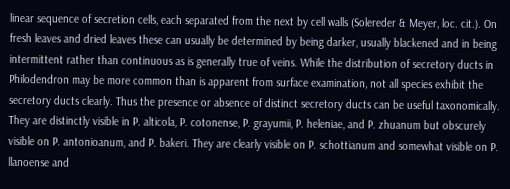linear sequence of secretion cells, each separated from the next by cell walls (Solereder & Meyer, loc. cit.). On fresh leaves and dried leaves these can usually be determined by being darker, usually blackened and in being intermittent rather than continuous as is generally true of veins. While the distribution of secretory ducts in Philodendron may be more common than is apparent from surface examination, not all species exhibit the secretory ducts clearly. Thus the presence or absence of distinct secretory ducts can be useful taxonomically. They are distinctly visible in P. alticola, P. cotonense, P. grayumii, P. heleniae, and P. zhuanum but obscurely visible on P. antonioanum, and P. bakeri. They are clearly visible on P. schottianum and somewhat visible on P. llanoense and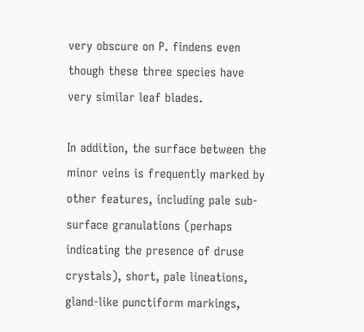very obscure on P. findens even though these three species have very similar leaf blades.

In addition, the surface between the minor veins is frequently marked by other features, including pale sub-surface granulations (perhaps indicating the presence of druse crystals), short, pale lineations, gland-like punctiform markings,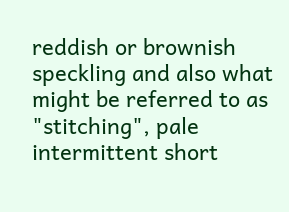reddish or brownish speckling and also what might be referred to as "stitching", pale intermittent short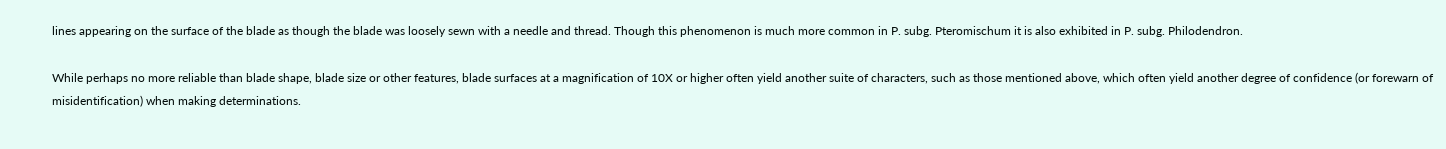lines appearing on the surface of the blade as though the blade was loosely sewn with a needle and thread. Though this phenomenon is much more common in P. subg. Pteromischum it is also exhibited in P. subg. Philodendron.

While perhaps no more reliable than blade shape, blade size or other features, blade surfaces at a magnification of 10X or higher often yield another suite of characters, such as those mentioned above, which often yield another degree of confidence (or forewarn of misidentification) when making determinations.